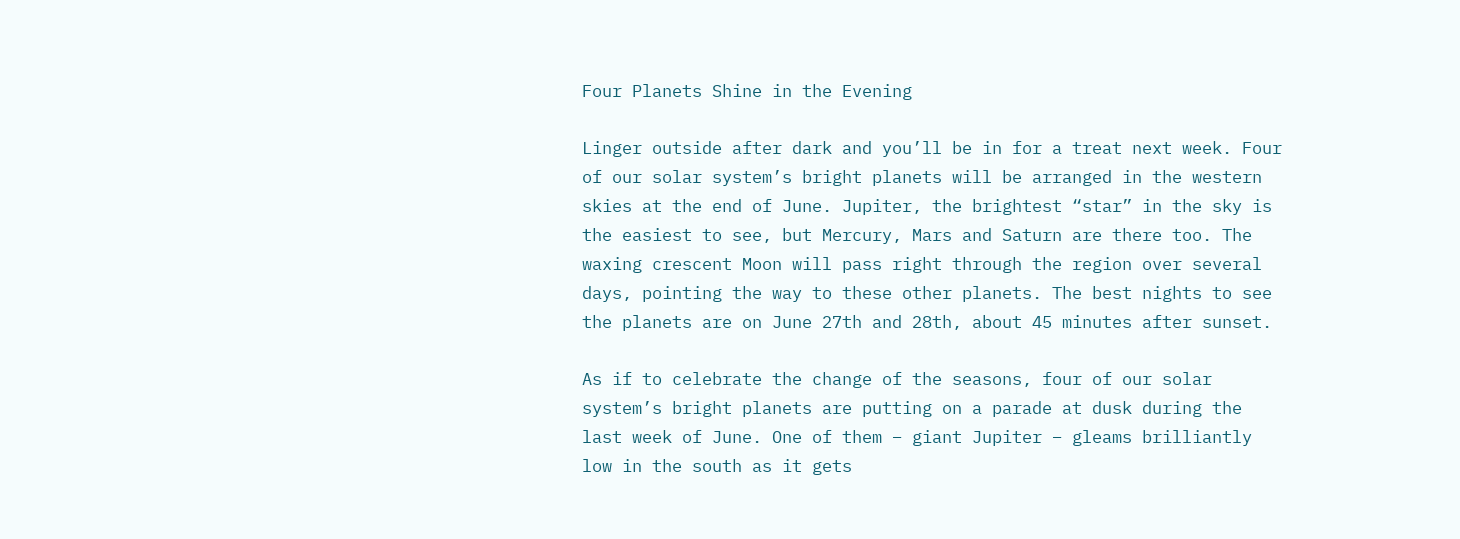Four Planets Shine in the Evening

Linger outside after dark and you’ll be in for a treat next week. Four of our solar system’s bright planets will be arranged in the western skies at the end of June. Jupiter, the brightest “star” in the sky is the easiest to see, but Mercury, Mars and Saturn are there too. The waxing crescent Moon will pass right through the region over several days, pointing the way to these other planets. The best nights to see the planets are on June 27th and 28th, about 45 minutes after sunset.

As if to celebrate the change of the seasons, four of our solar system’s bright planets are putting on a parade at dusk during the last week of June. One of them – giant Jupiter – gleams brilliantly low in the south as it gets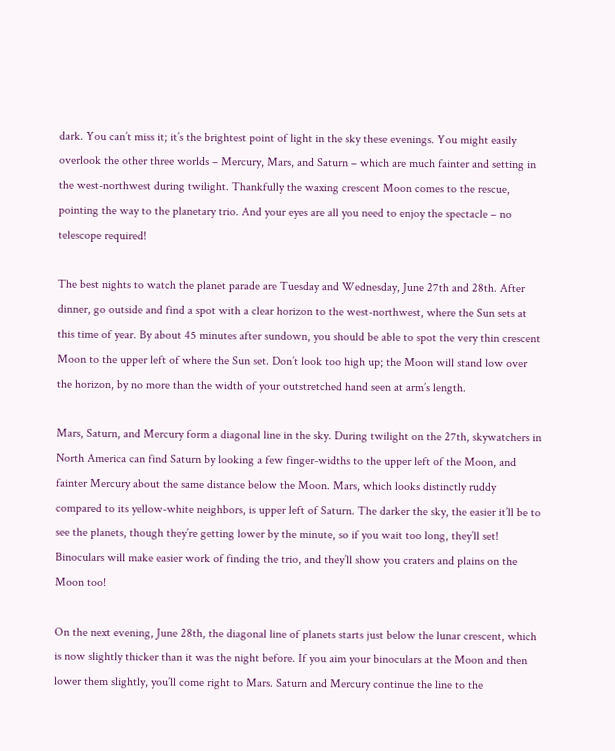dark. You can’t miss it; it’s the brightest point of light in the sky these evenings. You might easily overlook the other three worlds – Mercury, Mars, and Saturn – which are much fainter and setting in the west-northwest during twilight. Thankfully the waxing crescent Moon comes to the rescue, pointing the way to the planetary trio. And your eyes are all you need to enjoy the spectacle – no telescope required!

The best nights to watch the planet parade are Tuesday and Wednesday, June 27th and 28th. After dinner, go outside and find a spot with a clear horizon to the west-northwest, where the Sun sets at this time of year. By about 45 minutes after sundown, you should be able to spot the very thin crescent Moon to the upper left of where the Sun set. Don’t look too high up; the Moon will stand low over the horizon, by no more than the width of your outstretched hand seen at arm’s length.

Mars, Saturn, and Mercury form a diagonal line in the sky. During twilight on the 27th, skywatchers in North America can find Saturn by looking a few finger-widths to the upper left of the Moon, and fainter Mercury about the same distance below the Moon. Mars, which looks distinctly ruddy compared to its yellow-white neighbors, is upper left of Saturn. The darker the sky, the easier it’ll be to see the planets, though they’re getting lower by the minute, so if you wait too long, they’ll set! Binoculars will make easier work of finding the trio, and they’ll show you craters and plains on the Moon too!

On the next evening, June 28th, the diagonal line of planets starts just below the lunar crescent, which is now slightly thicker than it was the night before. If you aim your binoculars at the Moon and then lower them slightly, you’ll come right to Mars. Saturn and Mercury continue the line to the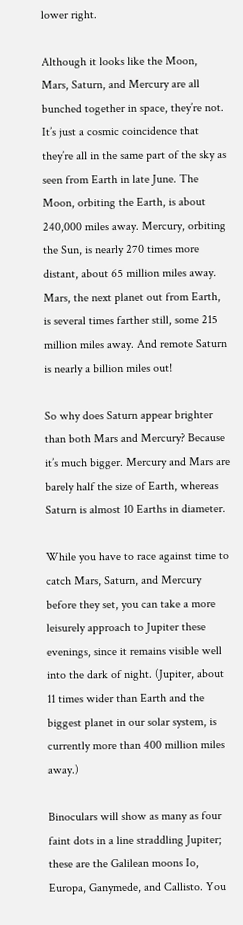lower right.

Although it looks like the Moon, Mars, Saturn, and Mercury are all bunched together in space, they’re not. It’s just a cosmic coincidence that they’re all in the same part of the sky as seen from Earth in late June. The Moon, orbiting the Earth, is about 240,000 miles away. Mercury, orbiting the Sun, is nearly 270 times more distant, about 65 million miles away. Mars, the next planet out from Earth, is several times farther still, some 215 million miles away. And remote Saturn is nearly a billion miles out!

So why does Saturn appear brighter than both Mars and Mercury? Because it’s much bigger. Mercury and Mars are barely half the size of Earth, whereas Saturn is almost 10 Earths in diameter.

While you have to race against time to catch Mars, Saturn, and Mercury before they set, you can take a more leisurely approach to Jupiter these evenings, since it remains visible well into the dark of night. (Jupiter, about 11 times wider than Earth and the biggest planet in our solar system, is currently more than 400 million miles away.)

Binoculars will show as many as four faint dots in a line straddling Jupiter; these are the Galilean moons Io, Europa, Ganymede, and Callisto. You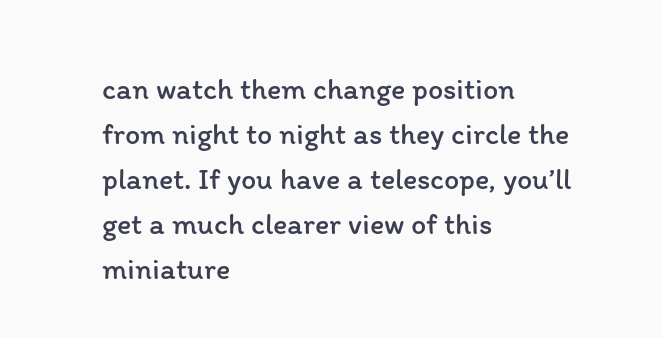can watch them change position from night to night as they circle the planet. If you have a telescope, you’ll get a much clearer view of this miniature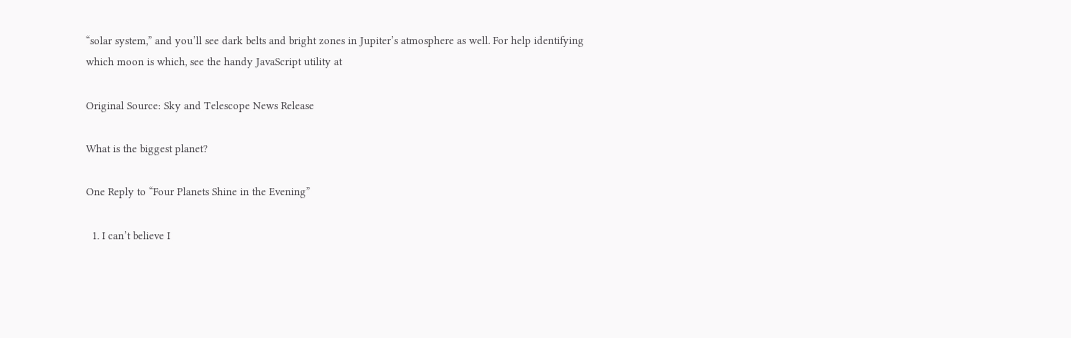“solar system,” and you’ll see dark belts and bright zones in Jupiter’s atmosphere as well. For help identifying which moon is which, see the handy JavaScript utility at

Original Source: Sky and Telescope News Release

What is the biggest planet?

One Reply to “Four Planets Shine in the Evening”

  1. I can’t believe I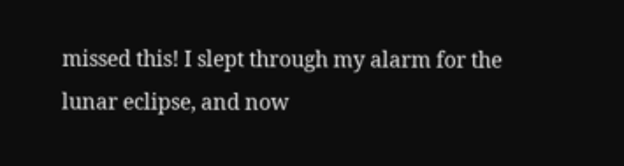missed this! I slept through my alarm for the lunar eclipse, and now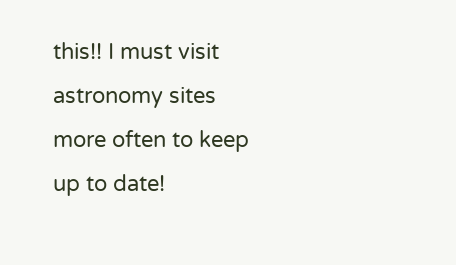this!! I must visit astronomy sites more often to keep up to date!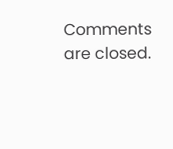Comments are closed.